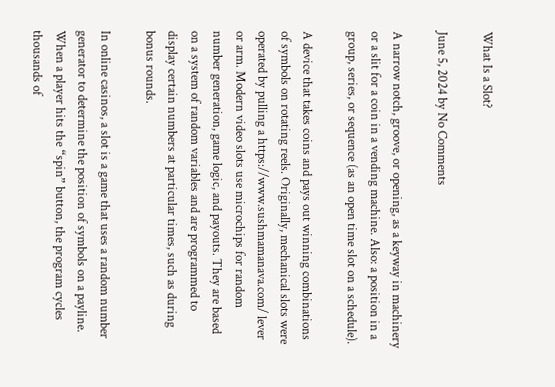What Is a Slot?

June 5, 2024 by No Comments

A narrow notch, groove, or opening, as a keyway in machinery or a slit for a coin in a vending machine. Also: a position in a group, series, or sequence (as an open time slot on a schedule).

A device that takes coins and pays out winning combinations of symbols on rotating reels. Originally, mechanical slots were operated by pulling a https://www.sushmamanava.com/ lever or arm. Modern video slots use microchips for random number generation, game logic, and payouts. They are based on a system of random variables and are programmed to display certain numbers at particular times, such as during bonus rounds.

In online casinos, a slot is a game that uses a random number generator to determine the position of symbols on a payline. When a player hits the “spin” button, the program cycles thousands of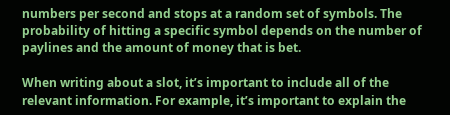numbers per second and stops at a random set of symbols. The probability of hitting a specific symbol depends on the number of paylines and the amount of money that is bet.

When writing about a slot, it’s important to include all of the relevant information. For example, it’s important to explain the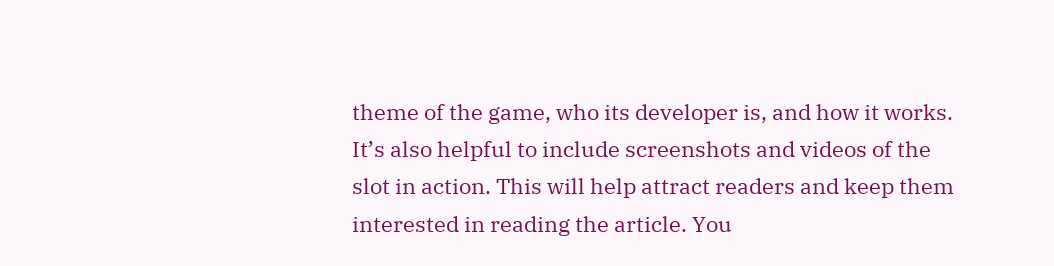theme of the game, who its developer is, and how it works. It’s also helpful to include screenshots and videos of the slot in action. This will help attract readers and keep them interested in reading the article. You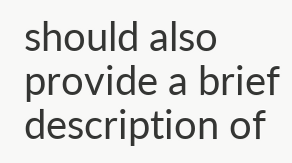should also provide a brief description of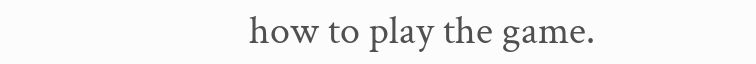how to play the game.